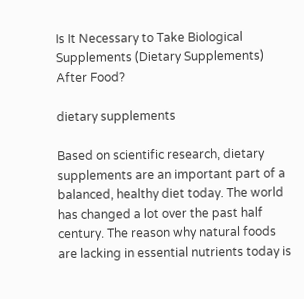Is It Necessary to Take Biological Supplements (Dietary Supplements) After Food?

dietary supplements

Based on scientific research, dietary supplements are an important part of a balanced, healthy diet today. The world has changed a lot over the past half century. The reason why natural foods are lacking in essential nutrients today is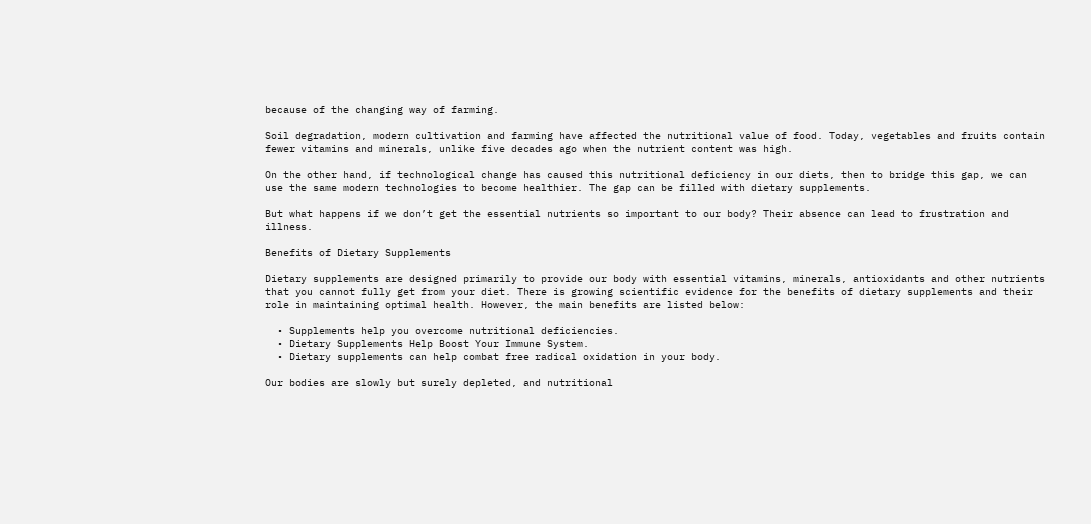because of the changing way of farming.

Soil degradation, modern cultivation and farming have affected the nutritional value of food. Today, vegetables and fruits contain fewer vitamins and minerals, unlike five decades ago when the nutrient content was high.

On the other hand, if technological change has caused this nutritional deficiency in our diets, then to bridge this gap, we can use the same modern technologies to become healthier. The gap can be filled with dietary supplements.

But what happens if we don’t get the essential nutrients so important to our body? Their absence can lead to frustration and illness.

Benefits of Dietary Supplements

Dietary supplements are designed primarily to provide our body with essential vitamins, minerals, antioxidants and other nutrients that you cannot fully get from your diet. There is growing scientific evidence for the benefits of dietary supplements and their role in maintaining optimal health. However, the main benefits are listed below:

  • Supplements help you overcome nutritional deficiencies.
  • Dietary Supplements Help Boost Your Immune System.
  • Dietary supplements can help combat free radical oxidation in your body.

Our bodies are slowly but surely depleted, and nutritional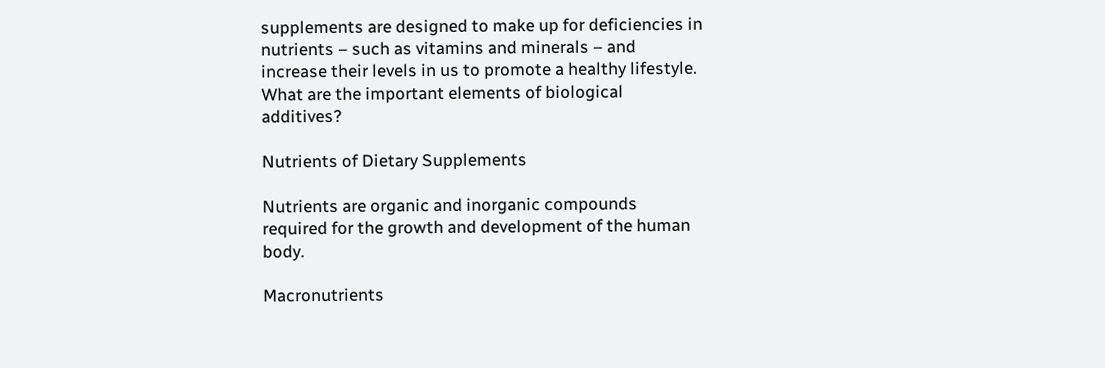supplements are designed to make up for deficiencies in nutrients – such as vitamins and minerals – and increase their levels in us to promote a healthy lifestyle. What are the important elements of biological additives?

Nutrients of Dietary Supplements

Nutrients are organic and inorganic compounds required for the growth and development of the human body.

Macronutrients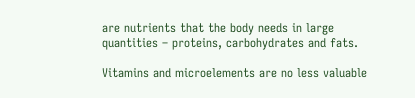are nutrients that the body needs in large quantities – proteins, carbohydrates and fats.

Vitamins and microelements are no less valuable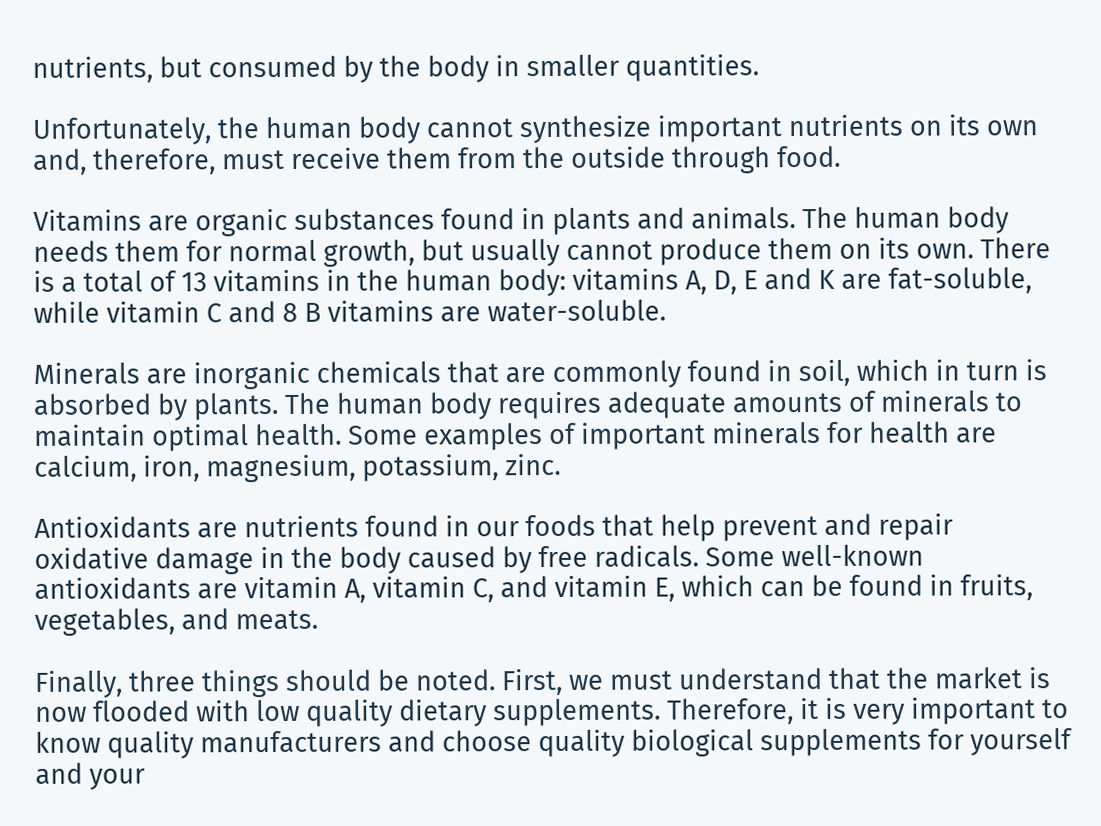nutrients, but consumed by the body in smaller quantities.

Unfortunately, the human body cannot synthesize important nutrients on its own and, therefore, must receive them from the outside through food.

Vitamins are organic substances found in plants and animals. The human body needs them for normal growth, but usually cannot produce them on its own. There is a total of 13 vitamins in the human body: vitamins A, D, E and K are fat-soluble, while vitamin C and 8 B vitamins are water-soluble.

Minerals are inorganic chemicals that are commonly found in soil, which in turn is absorbed by plants. The human body requires adequate amounts of minerals to maintain optimal health. Some examples of important minerals for health are calcium, iron, magnesium, potassium, zinc.

Antioxidants are nutrients found in our foods that help prevent and repair oxidative damage in the body caused by free radicals. Some well-known antioxidants are vitamin A, vitamin C, and vitamin E, which can be found in fruits, vegetables, and meats.

Finally, three things should be noted. First, we must understand that the market is now flooded with low quality dietary supplements. Therefore, it is very important to know quality manufacturers and choose quality biological supplements for yourself and your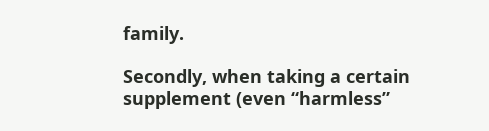family.

Secondly, when taking a certain supplement (even “harmless”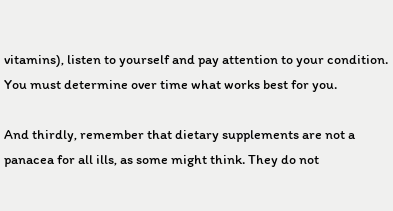vitamins), listen to yourself and pay attention to your condition. You must determine over time what works best for you.

And thirdly, remember that dietary supplements are not a panacea for all ills, as some might think. They do not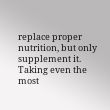replace proper nutrition, but only supplement it. Taking even the most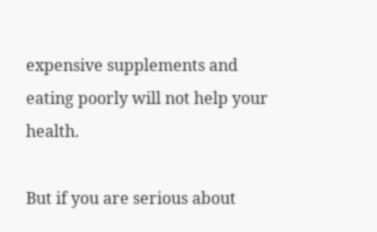expensive supplements and eating poorly will not help your health.

But if you are serious about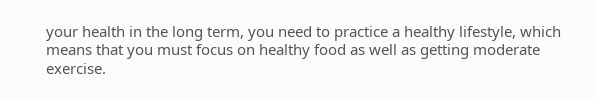your health in the long term, you need to practice a healthy lifestyle, which means that you must focus on healthy food as well as getting moderate exercise.